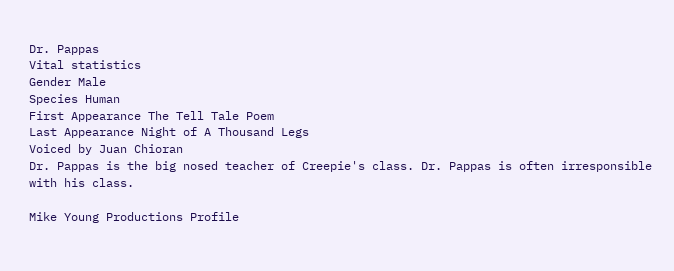Dr. Pappas
Vital statistics
Gender Male
Species Human
First Appearance The Tell Tale Poem
Last Appearance Night of A Thousand Legs
Voiced by Juan Chioran
Dr. Pappas is the big nosed teacher of Creepie's class. Dr. Pappas is often irresponsible with his class.

Mike Young Productions Profile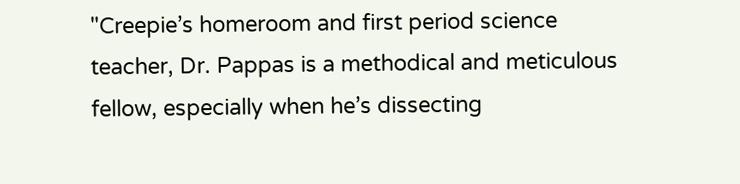"Creepie’s homeroom and first period science teacher, Dr. Pappas is a methodical and meticulous fellow, especially when he’s dissecting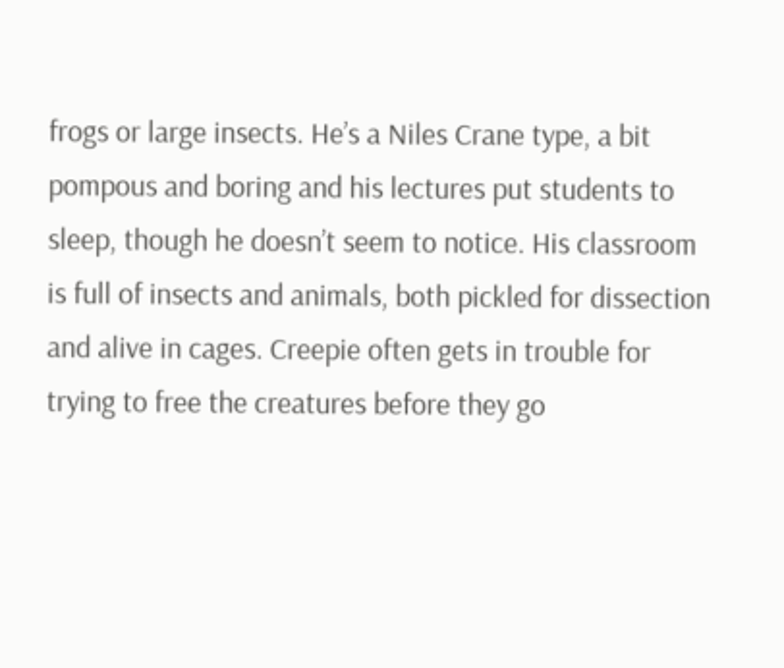frogs or large insects. He’s a Niles Crane type, a bit pompous and boring and his lectures put students to sleep, though he doesn’t seem to notice. His classroom is full of insects and animals, both pickled for dissection and alive in cages. Creepie often gets in trouble for trying to free the creatures before they go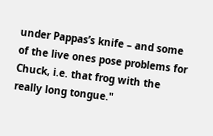under Pappas’s knife – and some of the live ones pose problems for Chuck, i.e. that frog with the really long tongue."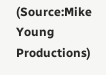(Source:Mike Young Productions)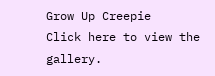Grow Up Creepie
Click here to view the gallery.